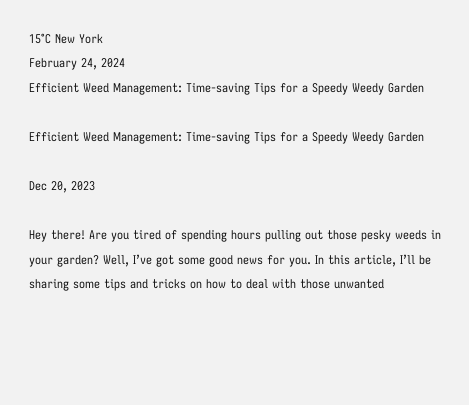15°C New York
February 24, 2024
Efficient Weed Management: Time-saving Tips for a Speedy Weedy Garden

Efficient Weed Management: Time-saving Tips for a Speedy Weedy Garden

Dec 20, 2023

Hey there! Are you tired of spending hours pulling out those pesky weeds in your garden? Well, I’ve got some good news for you. In this article, I’ll be sharing some tips and tricks on how to deal with those unwanted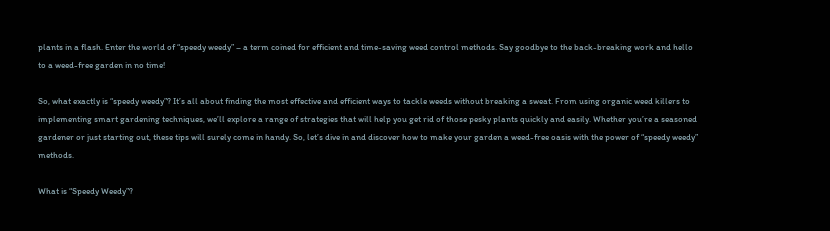plants in a flash. Enter the world of “speedy weedy” – a term coined for efficient and time-saving weed control methods. Say goodbye to the back-breaking work and hello to a weed-free garden in no time!

So, what exactly is “speedy weedy”? It’s all about finding the most effective and efficient ways to tackle weeds without breaking a sweat. From using organic weed killers to implementing smart gardening techniques, we’ll explore a range of strategies that will help you get rid of those pesky plants quickly and easily. Whether you’re a seasoned gardener or just starting out, these tips will surely come in handy. So, let’s dive in and discover how to make your garden a weed-free oasis with the power of “speedy weedy” methods.

What is “Speedy Weedy”?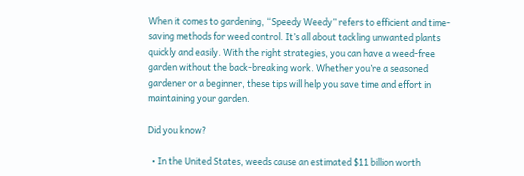When it comes to gardening, “Speedy Weedy” refers to efficient and time-saving methods for weed control. It’s all about tackling unwanted plants quickly and easily. With the right strategies, you can have a weed-free garden without the back-breaking work. Whether you’re a seasoned gardener or a beginner, these tips will help you save time and effort in maintaining your garden.

Did you know?

  • In the United States, weeds cause an estimated $11 billion worth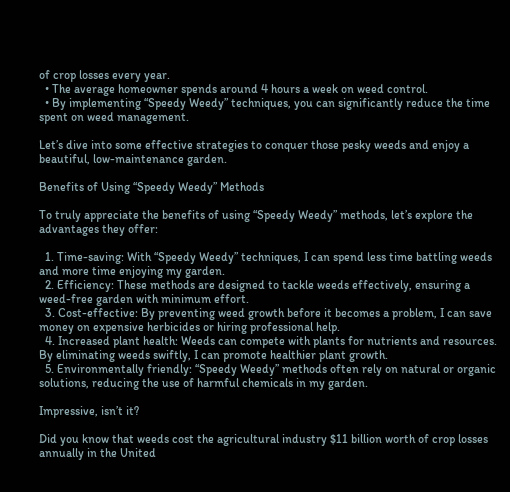of crop losses every year.
  • The average homeowner spends around 4 hours a week on weed control.
  • By implementing “Speedy Weedy” techniques, you can significantly reduce the time spent on weed management.

Let’s dive into some effective strategies to conquer those pesky weeds and enjoy a beautiful, low-maintenance garden.

Benefits of Using “Speedy Weedy” Methods

To truly appreciate the benefits of using “Speedy Weedy” methods, let’s explore the advantages they offer:

  1. Time-saving: With “Speedy Weedy” techniques, I can spend less time battling weeds and more time enjoying my garden.
  2. Efficiency: These methods are designed to tackle weeds effectively, ensuring a weed-free garden with minimum effort.
  3. Cost-effective: By preventing weed growth before it becomes a problem, I can save money on expensive herbicides or hiring professional help.
  4. Increased plant health: Weeds can compete with plants for nutrients and resources. By eliminating weeds swiftly, I can promote healthier plant growth.
  5. Environmentally friendly: “Speedy Weedy” methods often rely on natural or organic solutions, reducing the use of harmful chemicals in my garden.

Impressive, isn’t it?

Did you know that weeds cost the agricultural industry $11 billion worth of crop losses annually in the United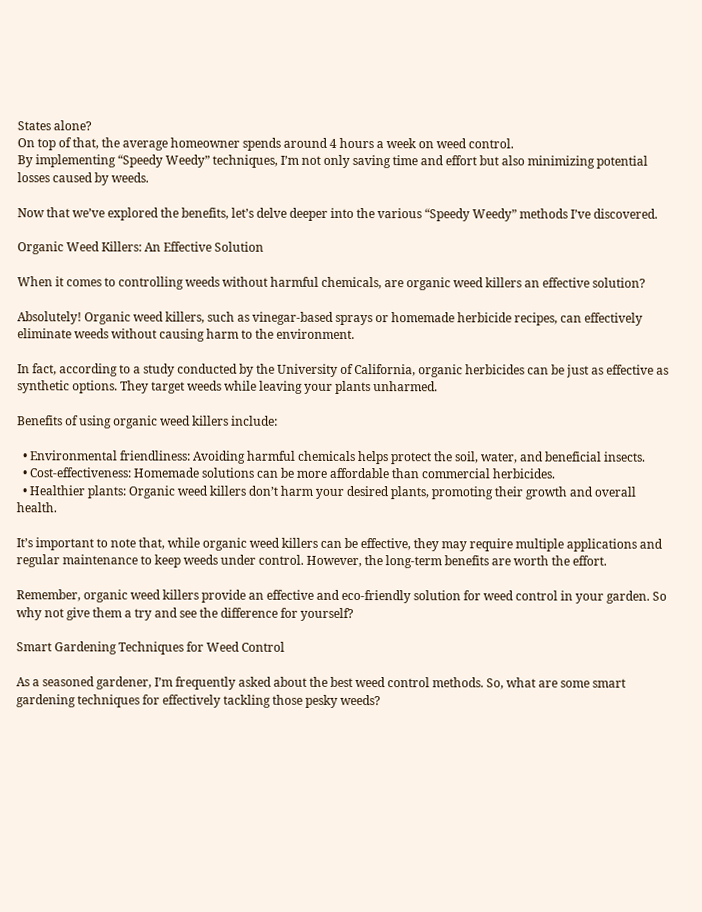States alone?
On top of that, the average homeowner spends around 4 hours a week on weed control.
By implementing “Speedy Weedy” techniques, I’m not only saving time and effort but also minimizing potential losses caused by weeds.

Now that we’ve explored the benefits, let’s delve deeper into the various “Speedy Weedy” methods I’ve discovered.

Organic Weed Killers: An Effective Solution

When it comes to controlling weeds without harmful chemicals, are organic weed killers an effective solution?

Absolutely! Organic weed killers, such as vinegar-based sprays or homemade herbicide recipes, can effectively eliminate weeds without causing harm to the environment.

In fact, according to a study conducted by the University of California, organic herbicides can be just as effective as synthetic options. They target weeds while leaving your plants unharmed.

Benefits of using organic weed killers include:

  • Environmental friendliness: Avoiding harmful chemicals helps protect the soil, water, and beneficial insects.
  • Cost-effectiveness: Homemade solutions can be more affordable than commercial herbicides.
  • Healthier plants: Organic weed killers don’t harm your desired plants, promoting their growth and overall health.

It’s important to note that, while organic weed killers can be effective, they may require multiple applications and regular maintenance to keep weeds under control. However, the long-term benefits are worth the effort.

Remember, organic weed killers provide an effective and eco-friendly solution for weed control in your garden. So why not give them a try and see the difference for yourself?

Smart Gardening Techniques for Weed Control

As a seasoned gardener, I’m frequently asked about the best weed control methods. So, what are some smart gardening techniques for effectively tackling those pesky weeds?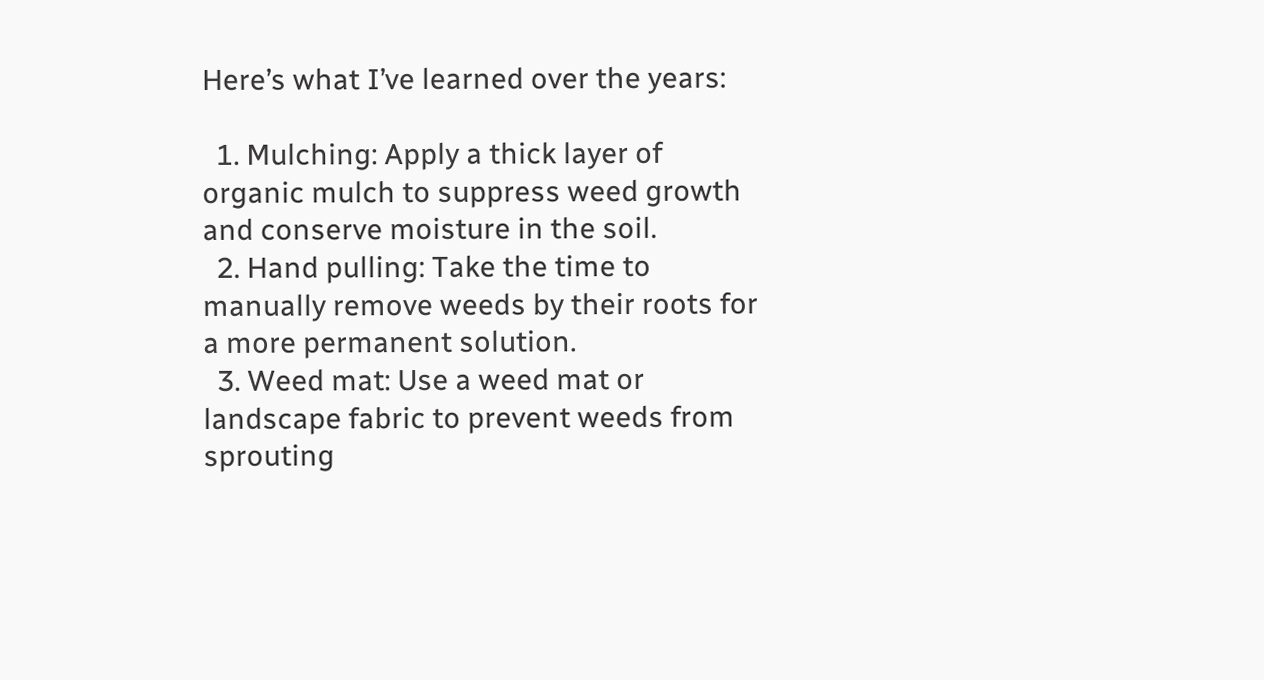Here’s what I’ve learned over the years:

  1. Mulching: Apply a thick layer of organic mulch to suppress weed growth and conserve moisture in the soil.
  2. Hand pulling: Take the time to manually remove weeds by their roots for a more permanent solution.
  3. Weed mat: Use a weed mat or landscape fabric to prevent weeds from sprouting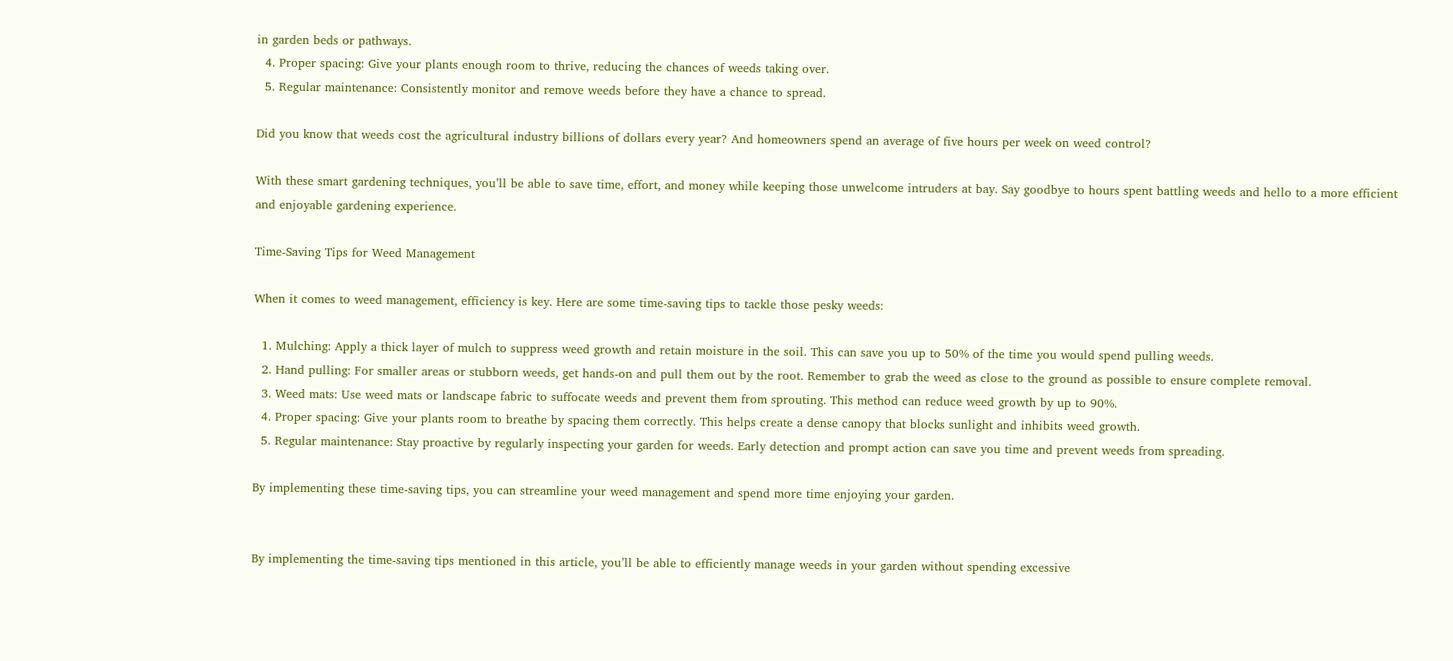in garden beds or pathways.
  4. Proper spacing: Give your plants enough room to thrive, reducing the chances of weeds taking over.
  5. Regular maintenance: Consistently monitor and remove weeds before they have a chance to spread.

Did you know that weeds cost the agricultural industry billions of dollars every year? And homeowners spend an average of five hours per week on weed control?

With these smart gardening techniques, you’ll be able to save time, effort, and money while keeping those unwelcome intruders at bay. Say goodbye to hours spent battling weeds and hello to a more efficient and enjoyable gardening experience.

Time-Saving Tips for Weed Management

When it comes to weed management, efficiency is key. Here are some time-saving tips to tackle those pesky weeds:

  1. Mulching: Apply a thick layer of mulch to suppress weed growth and retain moisture in the soil. This can save you up to 50% of the time you would spend pulling weeds.
  2. Hand pulling: For smaller areas or stubborn weeds, get hands-on and pull them out by the root. Remember to grab the weed as close to the ground as possible to ensure complete removal.
  3. Weed mats: Use weed mats or landscape fabric to suffocate weeds and prevent them from sprouting. This method can reduce weed growth by up to 90%.
  4. Proper spacing: Give your plants room to breathe by spacing them correctly. This helps create a dense canopy that blocks sunlight and inhibits weed growth.
  5. Regular maintenance: Stay proactive by regularly inspecting your garden for weeds. Early detection and prompt action can save you time and prevent weeds from spreading.

By implementing these time-saving tips, you can streamline your weed management and spend more time enjoying your garden.


By implementing the time-saving tips mentioned in this article, you’ll be able to efficiently manage weeds in your garden without spending excessive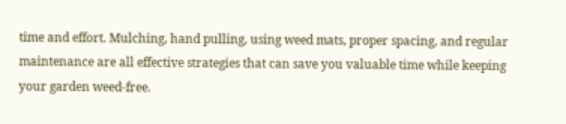time and effort. Mulching, hand pulling, using weed mats, proper spacing, and regular maintenance are all effective strategies that can save you valuable time while keeping your garden weed-free.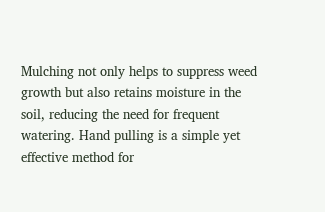Mulching not only helps to suppress weed growth but also retains moisture in the soil, reducing the need for frequent watering. Hand pulling is a simple yet effective method for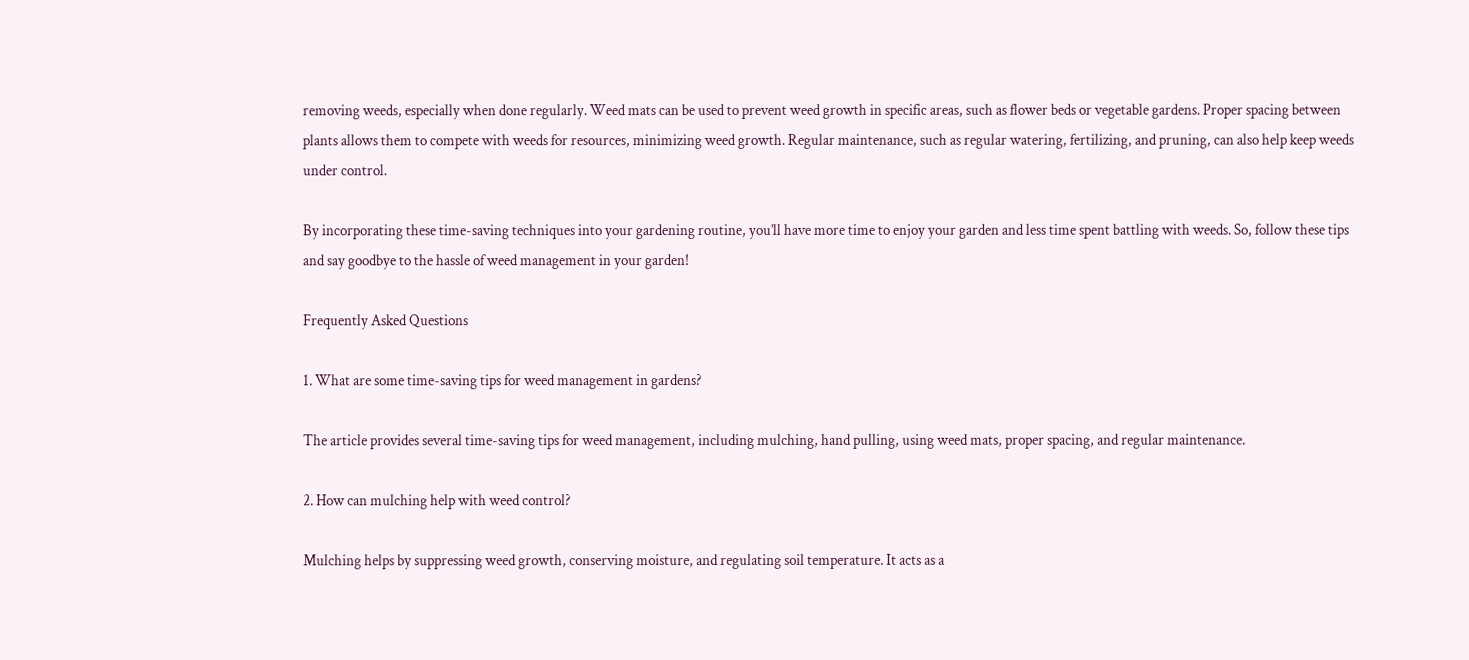removing weeds, especially when done regularly. Weed mats can be used to prevent weed growth in specific areas, such as flower beds or vegetable gardens. Proper spacing between plants allows them to compete with weeds for resources, minimizing weed growth. Regular maintenance, such as regular watering, fertilizing, and pruning, can also help keep weeds under control.

By incorporating these time-saving techniques into your gardening routine, you’ll have more time to enjoy your garden and less time spent battling with weeds. So, follow these tips and say goodbye to the hassle of weed management in your garden!

Frequently Asked Questions

1. What are some time-saving tips for weed management in gardens?

The article provides several time-saving tips for weed management, including mulching, hand pulling, using weed mats, proper spacing, and regular maintenance.

2. How can mulching help with weed control?

Mulching helps by suppressing weed growth, conserving moisture, and regulating soil temperature. It acts as a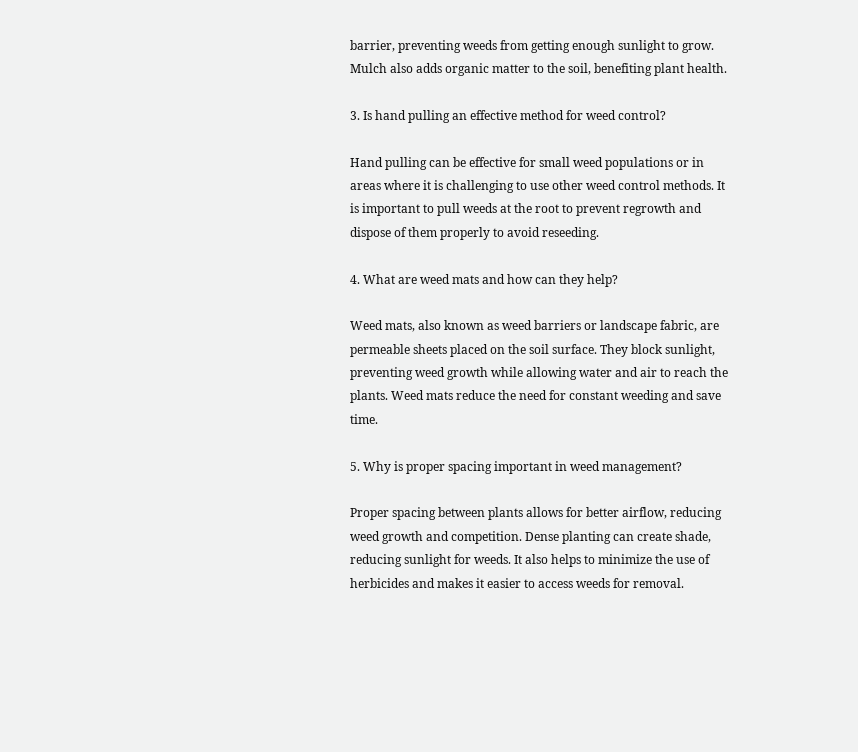barrier, preventing weeds from getting enough sunlight to grow. Mulch also adds organic matter to the soil, benefiting plant health.

3. Is hand pulling an effective method for weed control?

Hand pulling can be effective for small weed populations or in areas where it is challenging to use other weed control methods. It is important to pull weeds at the root to prevent regrowth and dispose of them properly to avoid reseeding.

4. What are weed mats and how can they help?

Weed mats, also known as weed barriers or landscape fabric, are permeable sheets placed on the soil surface. They block sunlight, preventing weed growth while allowing water and air to reach the plants. Weed mats reduce the need for constant weeding and save time.

5. Why is proper spacing important in weed management?

Proper spacing between plants allows for better airflow, reducing weed growth and competition. Dense planting can create shade, reducing sunlight for weeds. It also helps to minimize the use of herbicides and makes it easier to access weeds for removal.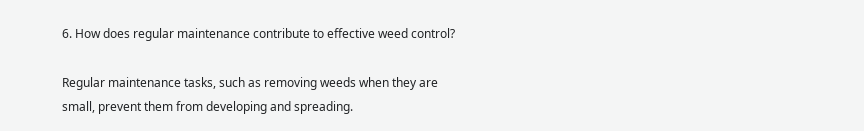6. How does regular maintenance contribute to effective weed control?

Regular maintenance tasks, such as removing weeds when they are small, prevent them from developing and spreading.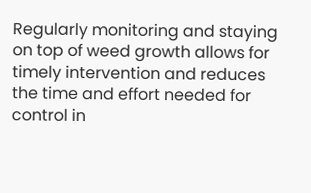Regularly monitoring and staying on top of weed growth allows for timely intervention and reduces the time and effort needed for control in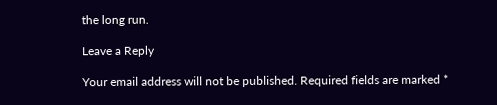the long run.

Leave a Reply

Your email address will not be published. Required fields are marked *